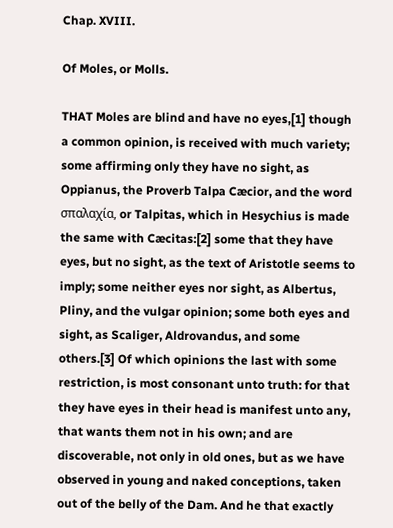Chap. XVIII.

Of Moles, or Molls.

THAT Moles are blind and have no eyes,[1] though a common opinion, is received with much variety; some affirming only they have no sight, as Oppianus, the Proverb Talpa Cæcior, and the word σπαλαχία, or Talpitas, which in Hesychius is made the same with Cæcitas:[2] some that they have eyes, but no sight, as the text of Aristotle seems to imply; some neither eyes nor sight, as Albertus, Pliny, and the vulgar opinion; some both eyes and sight, as Scaliger, Aldrovandus, and some others.[3] Of which opinions the last with some restriction, is most consonant unto truth: for that they have eyes in their head is manifest unto any, that wants them not in his own; and are discoverable, not only in old ones, but as we have observed in young and naked conceptions, taken out of the belly of the Dam. And he that exactly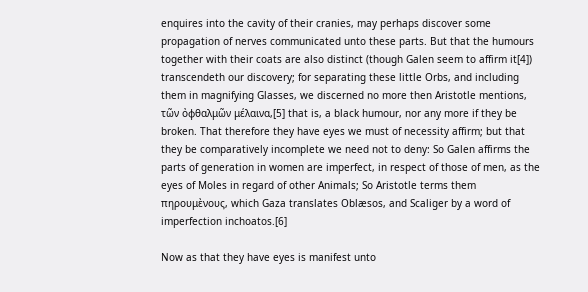enquires into the cavity of their cranies, may perhaps discover some propagation of nerves communicated unto these parts. But that the humours together with their coats are also distinct (though Galen seem to affirm it[4]) transcendeth our discovery; for separating these little Orbs, and including them in magnifying Glasses, we discerned no more then Aristotle mentions, τῶν ὀφθαλμῶν μέλαινα,[5] that is, a black humour, nor any more if they be broken. That therefore they have eyes we must of necessity affirm; but that they be comparatively incomplete we need not to deny: So Galen affirms the parts of generation in women are imperfect, in respect of those of men, as the eyes of Moles in regard of other Animals; So Aristotle terms them πηρουμὲνους, which Gaza translates Oblæsos, and Scaliger by a word of imperfection inchoatos.[6]

Now as that they have eyes is manifest unto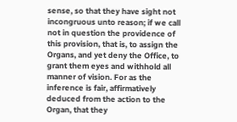sense, so that they have sight not incongruous unto reason; if we call not in question the providence of this provision, that is, to assign the Organs, and yet deny the Office, to grant them eyes and withhold all manner of vision. For as the inference is fair, affirmatively deduced from the action to the Organ, that they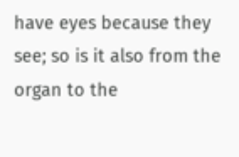have eyes because they see; so is it also from the organ to the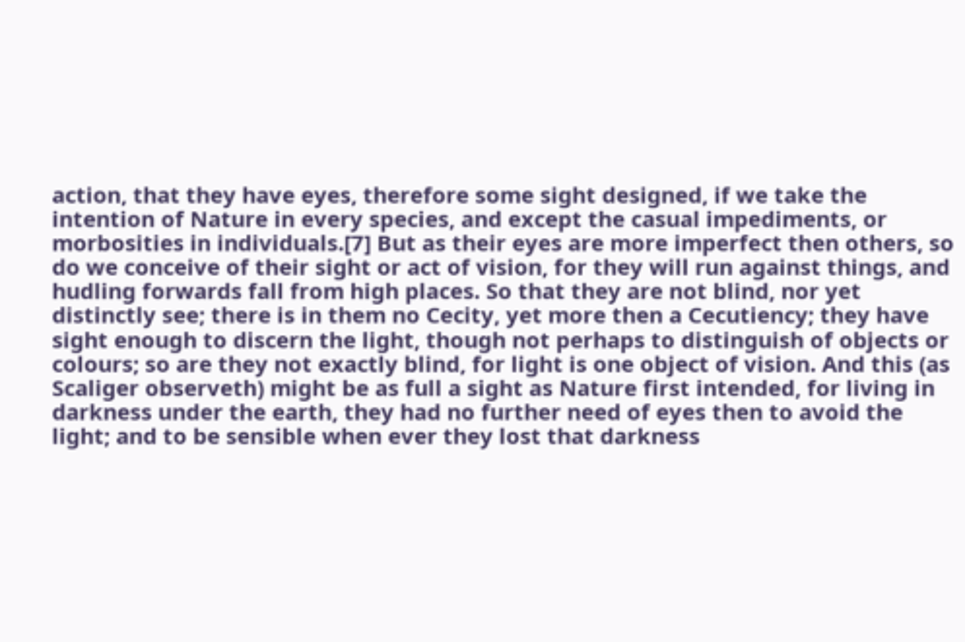action, that they have eyes, therefore some sight designed, if we take the intention of Nature in every species, and except the casual impediments, or morbosities in individuals.[7] But as their eyes are more imperfect then others, so do we conceive of their sight or act of vision, for they will run against things, and hudling forwards fall from high places. So that they are not blind, nor yet distinctly see; there is in them no Cecity, yet more then a Cecutiency; they have sight enough to discern the light, though not perhaps to distinguish of objects or colours; so are they not exactly blind, for light is one object of vision. And this (as Scaliger observeth) might be as full a sight as Nature first intended, for living in darkness under the earth, they had no further need of eyes then to avoid the light; and to be sensible when ever they lost that darkness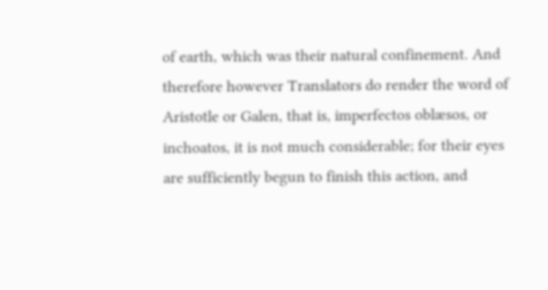of earth, which was their natural confinement. And therefore however Translators do render the word of Aristotle or Galen, that is, imperfectos oblæsos, or inchoatos, it is not much considerable; for their eyes are sufficiently begun to finish this action, and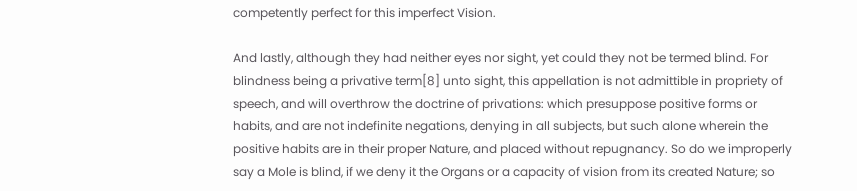competently perfect for this imperfect Vision.

And lastly, although they had neither eyes nor sight, yet could they not be termed blind. For blindness being a privative term[8] unto sight, this appellation is not admittible in propriety of speech, and will overthrow the doctrine of privations: which presuppose positive forms or habits, and are not indefinite negations, denying in all subjects, but such alone wherein the positive habits are in their proper Nature, and placed without repugnancy. So do we improperly say a Mole is blind, if we deny it the Organs or a capacity of vision from its created Nature; so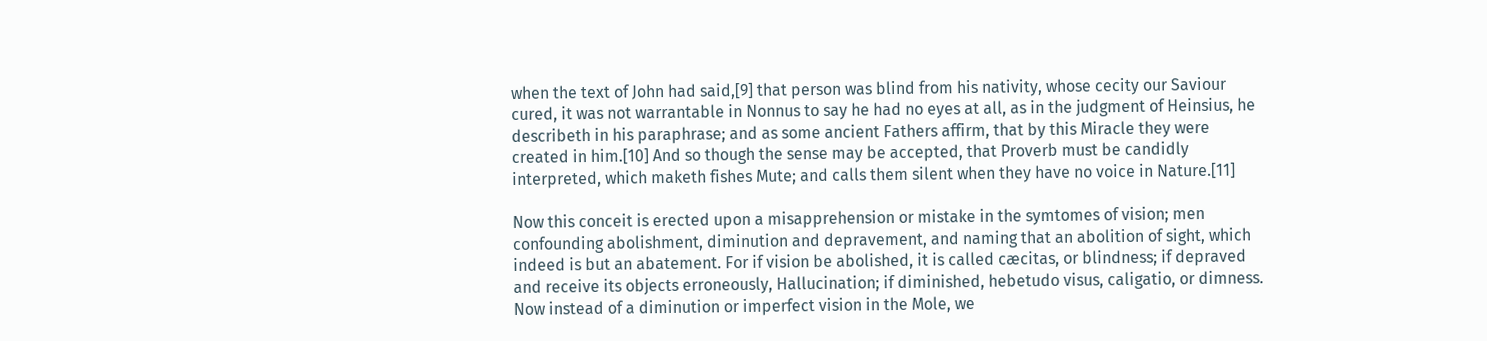when the text of John had said,[9] that person was blind from his nativity, whose cecity our Saviour cured, it was not warrantable in Nonnus to say he had no eyes at all, as in the judgment of Heinsius, he describeth in his paraphrase; and as some ancient Fathers affirm, that by this Miracle they were created in him.[10] And so though the sense may be accepted, that Proverb must be candidly interpreted, which maketh fishes Mute; and calls them silent when they have no voice in Nature.[11]

Now this conceit is erected upon a misapprehension or mistake in the symtomes of vision; men confounding abolishment, diminution and depravement, and naming that an abolition of sight, which indeed is but an abatement. For if vision be abolished, it is called cæcitas, or blindness; if depraved and receive its objects erroneously, Hallucination; if diminished, hebetudo visus, caligatio, or dimness. Now instead of a diminution or imperfect vision in the Mole, we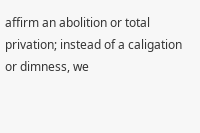affirm an abolition or total privation; instead of a caligation or dimness, we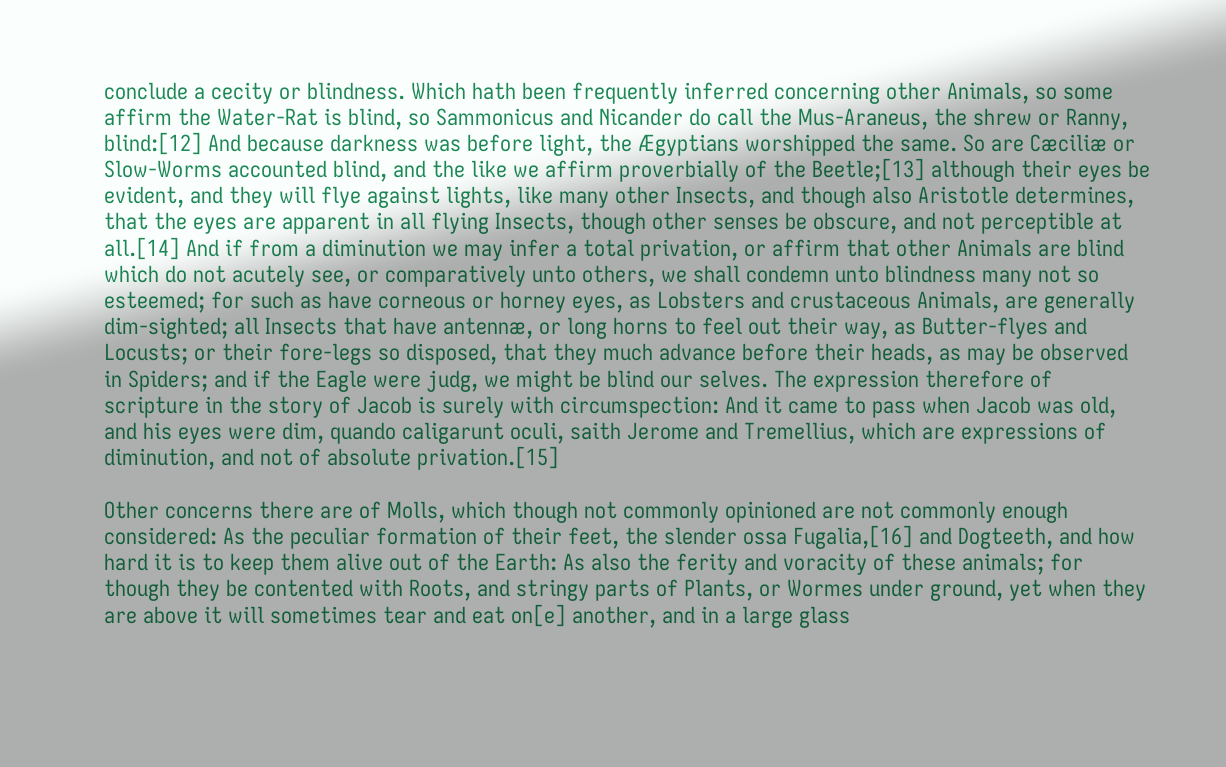conclude a cecity or blindness. Which hath been frequently inferred concerning other Animals, so some affirm the Water-Rat is blind, so Sammonicus and Nicander do call the Mus-Araneus, the shrew or Ranny, blind:[12] And because darkness was before light, the Ægyptians worshipped the same. So are Cæciliæ or Slow-Worms accounted blind, and the like we affirm proverbially of the Beetle;[13] although their eyes be evident, and they will flye against lights, like many other Insects, and though also Aristotle determines, that the eyes are apparent in all flying Insects, though other senses be obscure, and not perceptible at all.[14] And if from a diminution we may infer a total privation, or affirm that other Animals are blind which do not acutely see, or comparatively unto others, we shall condemn unto blindness many not so esteemed; for such as have corneous or horney eyes, as Lobsters and crustaceous Animals, are generally dim-sighted; all Insects that have antennæ, or long horns to feel out their way, as Butter-flyes and Locusts; or their fore-legs so disposed, that they much advance before their heads, as may be observed in Spiders; and if the Eagle were judg, we might be blind our selves. The expression therefore of scripture in the story of Jacob is surely with circumspection: And it came to pass when Jacob was old, and his eyes were dim, quando caligarunt oculi, saith Jerome and Tremellius, which are expressions of diminution, and not of absolute privation.[15]

Other concerns there are of Molls, which though not commonly opinioned are not commonly enough considered: As the peculiar formation of their feet, the slender ossa Fugalia,[16] and Dogteeth, and how hard it is to keep them alive out of the Earth: As also the ferity and voracity of these animals; for though they be contented with Roots, and stringy parts of Plants, or Wormes under ground, yet when they are above it will sometimes tear and eat on[e] another, and in a large glass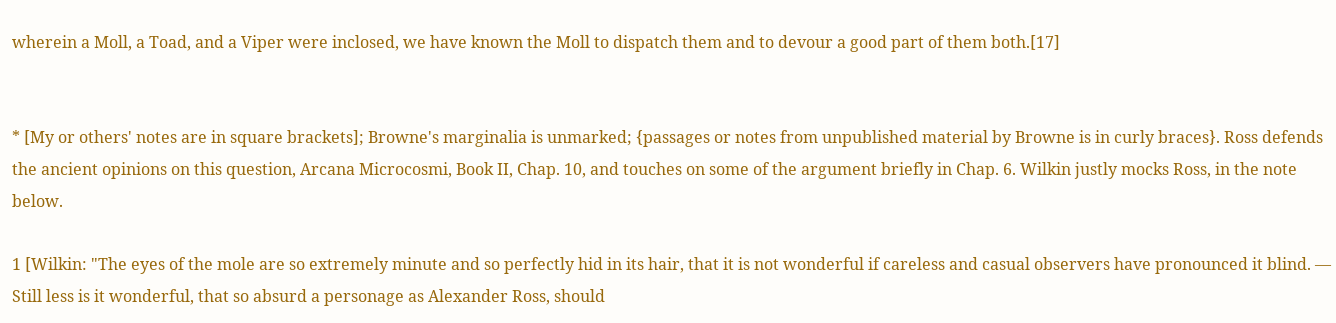wherein a Moll, a Toad, and a Viper were inclosed, we have known the Moll to dispatch them and to devour a good part of them both.[17]


* [My or others' notes are in square brackets]; Browne's marginalia is unmarked; {passages or notes from unpublished material by Browne is in curly braces}. Ross defends the ancient opinions on this question, Arcana Microcosmi, Book II, Chap. 10, and touches on some of the argument briefly in Chap. 6. Wilkin justly mocks Ross, in the note below.

1 [Wilkin: "The eyes of the mole are so extremely minute and so perfectly hid in its hair, that it is not wonderful if careless and casual observers have pronounced it blind. — Still less is it wonderful, that so absurd a personage as Alexander Ross, should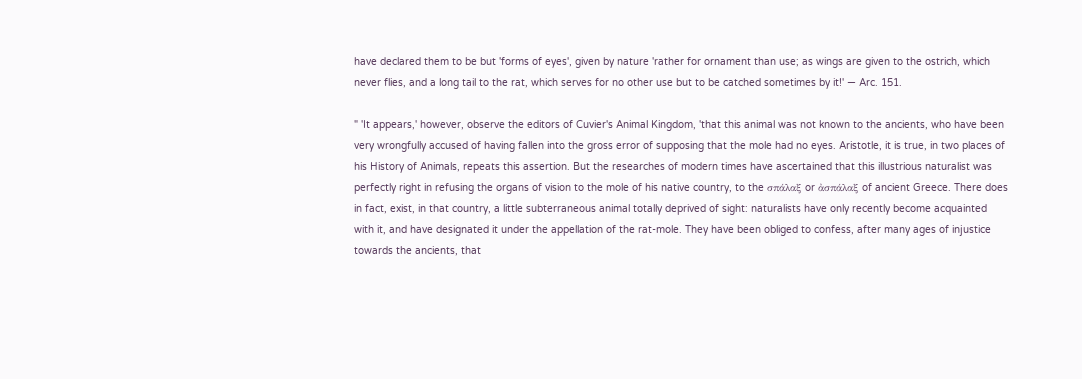have declared them to be but 'forms of eyes', given by nature 'rather for ornament than use; as wings are given to the ostrich, which never flies, and a long tail to the rat, which serves for no other use but to be catched sometimes by it!' — Arc. 151.

" 'It appears,' however, observe the editors of Cuvier's Animal Kingdom, 'that this animal was not known to the ancients, who have been very wrongfully accused of having fallen into the gross error of supposing that the mole had no eyes. Aristotle, it is true, in two places of his History of Animals, repeats this assertion. But the researches of modern times have ascertained that this illustrious naturalist was perfectly right in refusing the organs of vision to the mole of his native country, to the σπάλαξ or ἀσπάλαξ of ancient Greece. There does in fact, exist, in that country, a little subterraneous animal totally deprived of sight: naturalists have only recently become acquainted with it, and have designated it under the appellation of the rat-mole. They have been obliged to confess, after many ages of injustice towards the ancients, that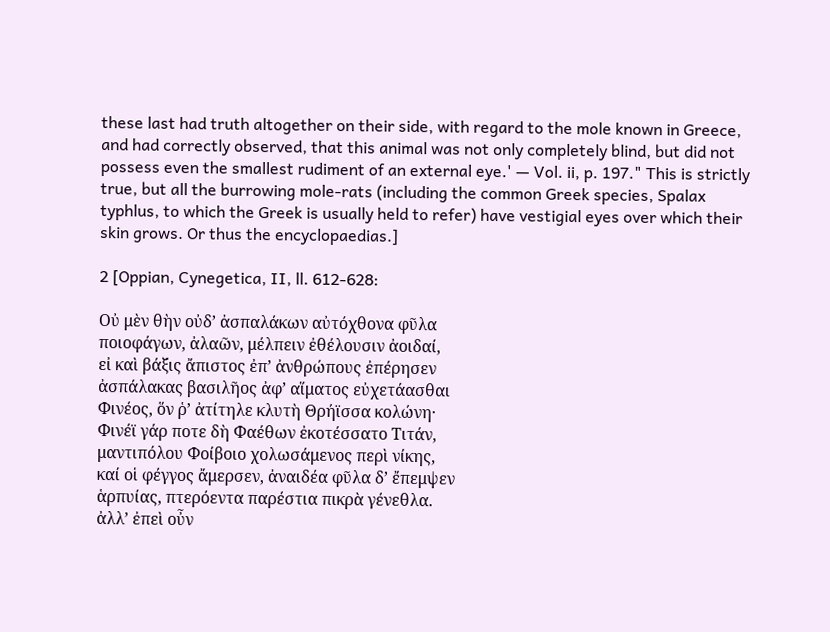these last had truth altogether on their side, with regard to the mole known in Greece, and had correctly observed, that this animal was not only completely blind, but did not possess even the smallest rudiment of an external eye.' — Vol. ii, p. 197." This is strictly true, but all the burrowing mole-rats (including the common Greek species, Spalax typhlus, to which the Greek is usually held to refer) have vestigial eyes over which their skin grows. Or thus the encyclopaedias.]

2 [Oppian, Cynegetica, II, ll. 612-628:

Οὐ μὲν θὴν οὐδ’ ἀσπαλάκων αὐτόχθονα φῦλα
ποιοφάγων, ἀλαῶν, μέλπειν ἐθέλουσιν ἀοιδαί,
εἰ καὶ βάξις ἄπιστος ἐπ’ ἀνθρώπους ἐπέρησεν
ἀσπάλακας βασιλῆος ἀφ’ αἵματος εὐχετάασθαι
Φινέος, ὅν ῥ’ ἀτίτηλε κλυτὴ Θρήϊσσα κολώνη·
Φινέϊ γάρ ποτε δὴ Φαέθων ἐκοτέσσατο Τιτάν,
μαντιπόλου Φοίβοιο χολωσάμενος περὶ νίκης,
καί οἱ φέγγος ἄμερσεν, ἀναιδέα φῦλα δ’ ἔπεμψεν
ἁρπυίας, πτερόεντα παρέστια πικρὰ γένεθλα.
ἀλλ’ ἐπεὶ οὖν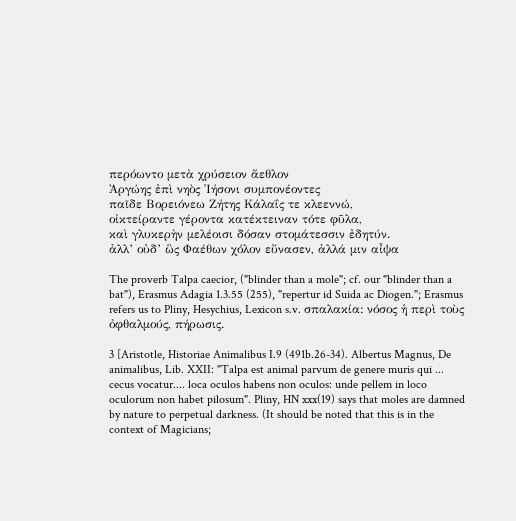περόωντο μετὰ χρύσειον ἄεθλον
Ἀργώης ἐπὶ νηὸς Ἰήσονι συμπονέοντες
παῖδε Βορειόνεω Ζήτης Κάλαΐς τε κλεεννώ,
οἰκτείραντε γέροντα κατέκτειναν τότε φῦλα,
καὶ γλυκερὴν μελέοισι δόσαν στομάτεσσιν ἐδητύν.
ἀλλ’ οὐδ’ ὣς Φαέθων χόλον εὔνασεν, ἀλλά μιν αἶψα

The proverb Talpa caecior, ("blinder than a mole"; cf. our "blinder than a bat"), Erasmus Adagia 1.3.55 (255), "repertur id Suida ac Diogen."; Erasmus refers us to Pliny, Hesychius, Lexicon s.v. σπαλακία: νόσος ἡ περὶ τοὺς ὀφθαλμούς, πήρωσις.

3 [Aristotle, Historiae Animalibus I.9 (491b.26-34). Albertus Magnus, De animalibus, Lib. XXII: "Talpa est animal parvum de genere muris qui ... cecus vocatur.... loca oculos habens non oculos: unde pellem in loco oculorum non habet pilosum". Pliny, HN xxx(19) says that moles are damned by nature to perpetual darkness. (It should be noted that this is in the context of Magicians;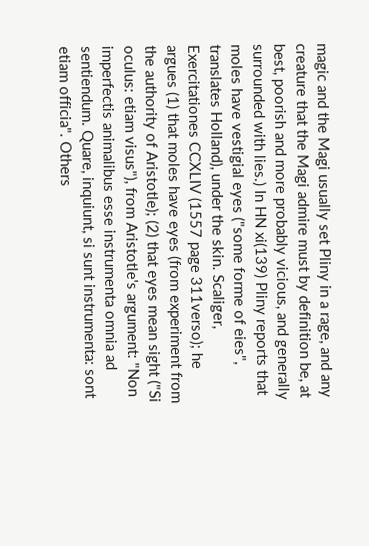magic and the Magi usually set Pliny in a rage, and any creature that the Magi admire must by definition be, at best, poorish and more probably vicious, and generally surrounded with lies.) In HN xi(139) Pliny reports that moles have vestigial eyes ("some forme of eies", translates Holland), under the skin. Scaliger, Exercitationes CCXLIV (1557 page 311verso); he argues (1) that moles have eyes (from experiment from the authority of Aristotle); (2) that eyes mean sight ("Si oculus: etiam visus"), from Aristotle's argument: "Non imperfectis animalibus esse instrumenta omnia ad sentiendum. Quare, inquiunt, si sunt instrumenta: sont etiam officia". Others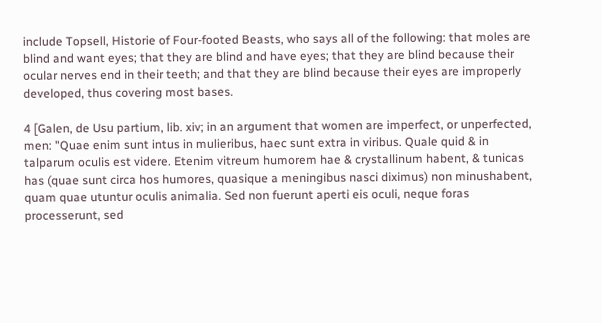include Topsell, Historie of Four-footed Beasts, who says all of the following: that moles are blind and want eyes; that they are blind and have eyes; that they are blind because their ocular nerves end in their teeth; and that they are blind because their eyes are improperly developed, thus covering most bases.

4 [Galen, de Usu partium, lib. xiv; in an argument that women are imperfect, or unperfected, men: "Quae enim sunt intus in mulieribus, haec sunt extra in viribus. Quale quid & in talparum oculis est videre. Etenim vitreum humorem hae & crystallinum habent, & tunicas has (quae sunt circa hos humores, quasique a meningibus nasci diximus) non minushabent, quam quae utuntur oculis animalia. Sed non fuerunt aperti eis oculi, neque foras processerunt, sed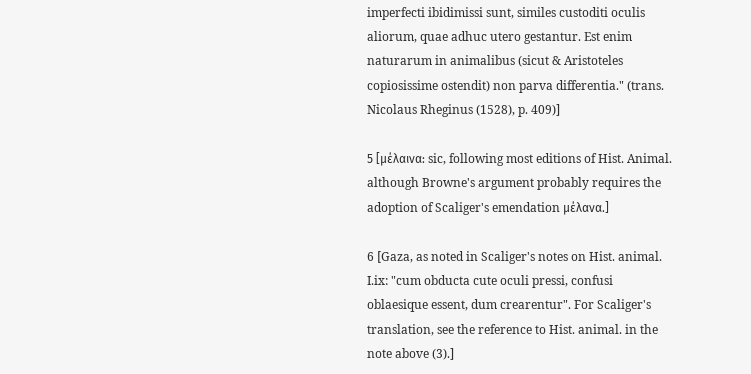imperfecti ibidimissi sunt, similes custoditi oculis aliorum, quae adhuc utero gestantur. Est enim naturarum in animalibus (sicut & Aristoteles copiosissime ostendit) non parva differentia." (trans. Nicolaus Rheginus (1528), p. 409)]

5 [μέλαινα: sic, following most editions of Hist. Animal. although Browne's argument probably requires the adoption of Scaliger's emendation μέλανα.]

6 [Gaza, as noted in Scaliger's notes on Hist. animal. I.ix: "cum obducta cute oculi pressi, confusi oblaesique essent, dum crearentur". For Scaliger's translation, see the reference to Hist. animal. in the note above (3).]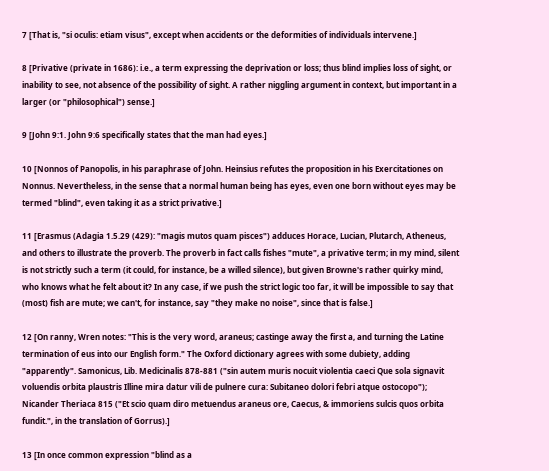7 [That is, "si oculis: etiam visus", except when accidents or the deformities of individuals intervene.]

8 [Privative (private in 1686): i.e., a term expressing the deprivation or loss; thus blind implies loss of sight, or inability to see, not absence of the possibility of sight. A rather niggling argument in context, but important in a larger (or "philosophical") sense.]

9 [John 9:1. John 9:6 specifically states that the man had eyes.]

10 [Nonnos of Panopolis, in his paraphrase of John. Heinsius refutes the proposition in his Exercitationes on Nonnus. Nevertheless, in the sense that a normal human being has eyes, even one born without eyes may be termed "blind", even taking it as a strict privative.]

11 [Erasmus (Adagia 1.5.29 (429): "magis mutos quam pisces") adduces Horace, Lucian, Plutarch, Atheneus, and others to illustrate the proverb. The proverb in fact calls fishes "mute", a privative term; in my mind, silent is not strictly such a term (it could, for instance, be a willed silence), but given Browne's rather quirky mind, who knows what he felt about it? In any case, if we push the strict logic too far, it will be impossible to say that (most) fish are mute; we can't, for instance, say "they make no noise", since that is false.]

12 [On ranny, Wren notes: "This is the very word, araneus; castinge away the first a, and turning the Latine termination of eus into our English form." The Oxford dictionary agrees with some dubiety, adding "apparently". Samonicus, Lib. Medicinalis 878-881 ("sin autem muris nocuit violentia caeci Que sola signavit voluendis orbita plaustris Illine mira datur vili de pulnere cura: Subitaneo dolori febri atque ostocopo"); Nicander Theriaca 815 ("Et scio quam diro metuendus araneus ore, Caecus, & immoriens sulcis quos orbita fundit.", in the translation of Gorrus).]

13 [In once common expression "blind as a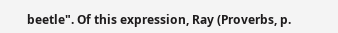beetle". Of this expression, Ray (Proverbs, p.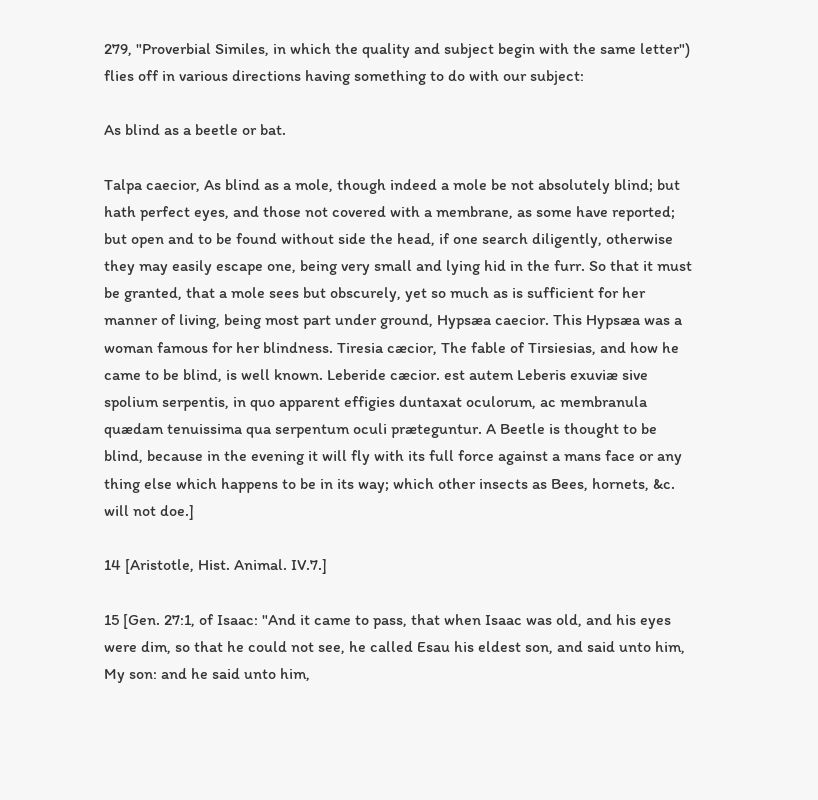279, "Proverbial Similes, in which the quality and subject begin with the same letter") flies off in various directions having something to do with our subject:

As blind as a beetle or bat.

Talpa caecior, As blind as a mole, though indeed a mole be not absolutely blind; but hath perfect eyes, and those not covered with a membrane, as some have reported; but open and to be found without side the head, if one search diligently, otherwise they may easily escape one, being very small and lying hid in the furr. So that it must be granted, that a mole sees but obscurely, yet so much as is sufficient for her manner of living, being most part under ground, Hypsæa caecior. This Hypsæa was a woman famous for her blindness. Tiresia cæcior, The fable of Tirsiesias, and how he came to be blind, is well known. Leberide cæcior. est autem Leberis exuviæ sive spolium serpentis, in quo apparent effigies duntaxat oculorum, ac membranula quædam tenuissima qua serpentum oculi præteguntur. A Beetle is thought to be blind, because in the evening it will fly with its full force against a mans face or any thing else which happens to be in its way; which other insects as Bees, hornets, &c. will not doe.]

14 [Aristotle, Hist. Animal. IV.7.]

15 [Gen. 27:1, of Isaac: "And it came to pass, that when Isaac was old, and his eyes were dim, so that he could not see, he called Esau his eldest son, and said unto him, My son: and he said unto him,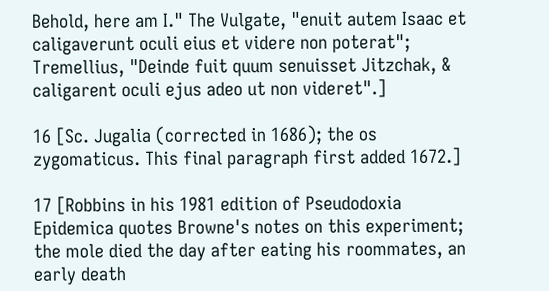Behold, here am I." The Vulgate, "enuit autem Isaac et caligaverunt oculi eius et videre non poterat"; Tremellius, "Deinde fuit quum senuisset Jitzchak, & caligarent oculi ejus adeo ut non videret".]

16 [Sc. Jugalia (corrected in 1686); the os zygomaticus. This final paragraph first added 1672.]

17 [Robbins in his 1981 edition of Pseudodoxia Epidemica quotes Browne's notes on this experiment; the mole died the day after eating his roommates, an early death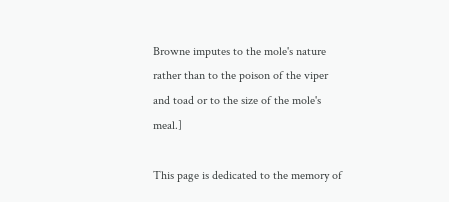Browne imputes to the mole's nature rather than to the poison of the viper and toad or to the size of the mole's meal.]

This page is dedicated to the memory of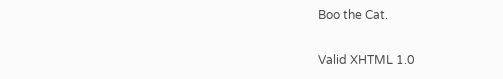Boo the Cat.

Valid XHTML 1.0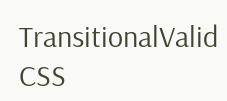TransitionalValid CSS